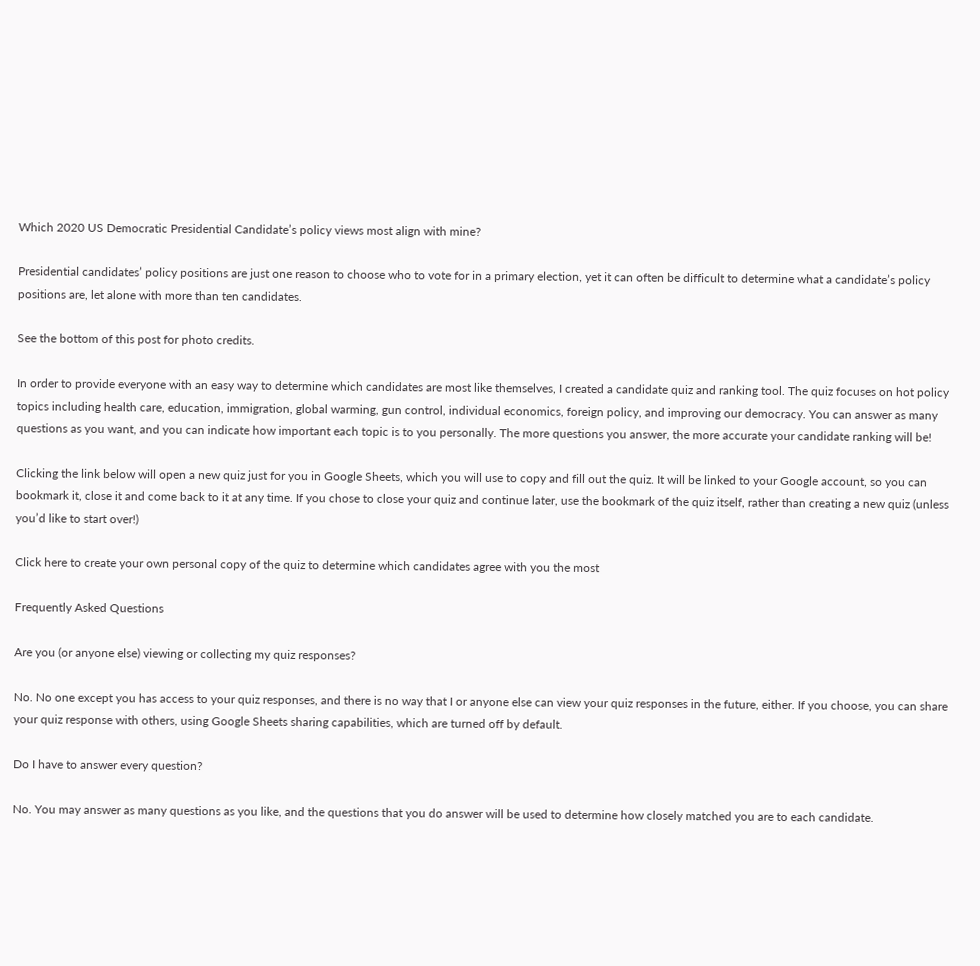Which 2020 US Democratic Presidential Candidate’s policy views most align with mine?

Presidential candidates’ policy positions are just one reason to choose who to vote for in a primary election, yet it can often be difficult to determine what a candidate’s policy positions are, let alone with more than ten candidates.

See the bottom of this post for photo credits.

In order to provide everyone with an easy way to determine which candidates are most like themselves, I created a candidate quiz and ranking tool. The quiz focuses on hot policy topics including health care, education, immigration, global warming, gun control, individual economics, foreign policy, and improving our democracy. You can answer as many questions as you want, and you can indicate how important each topic is to you personally. The more questions you answer, the more accurate your candidate ranking will be!

Clicking the link below will open a new quiz just for you in Google Sheets, which you will use to copy and fill out the quiz. It will be linked to your Google account, so you can bookmark it, close it and come back to it at any time. If you chose to close your quiz and continue later, use the bookmark of the quiz itself, rather than creating a new quiz (unless you’d like to start over!)

Click here to create your own personal copy of the quiz to determine which candidates agree with you the most

Frequently Asked Questions

Are you (or anyone else) viewing or collecting my quiz responses?

No. No one except you has access to your quiz responses, and there is no way that I or anyone else can view your quiz responses in the future, either. If you choose, you can share your quiz response with others, using Google Sheets sharing capabilities, which are turned off by default.

Do I have to answer every question?

No. You may answer as many questions as you like, and the questions that you do answer will be used to determine how closely matched you are to each candidate.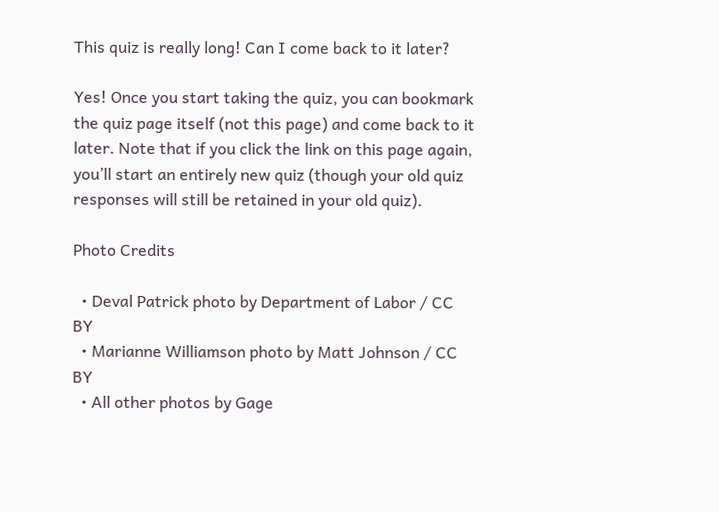This quiz is really long! Can I come back to it later?

Yes! Once you start taking the quiz, you can bookmark the quiz page itself (not this page) and come back to it later. Note that if you click the link on this page again, you’ll start an entirely new quiz (though your old quiz responses will still be retained in your old quiz).

Photo Credits

  • Deval Patrick photo by Department of Labor / CC BY
  • Marianne Williamson photo by Matt Johnson / CC BY
  • All other photos by Gage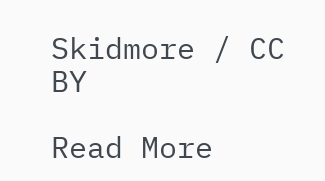Skidmore / CC BY

Read More